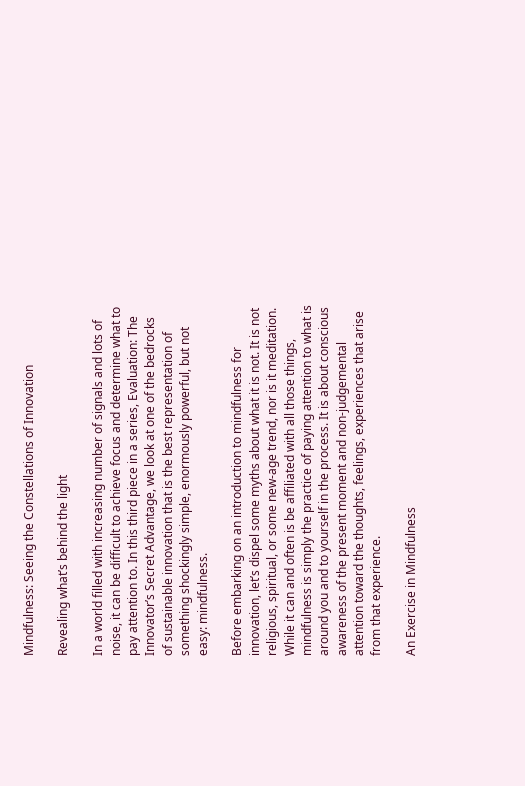Mindfulness: Seeing the Constellations of Innovation

Revealing what’s behind the light

In a world filled with increasing number of signals and lots of noise, it can be difficult to achieve focus and determine what to pay attention to. In this third piece in a series, Evaluation: The Innovator’s Secret Advantage, we look at one of the bedrocks of sustainable innovation that is the best representation of something shockingly simple, enormously powerful, but not easy: mindfulness.

Before embarking on an introduction to mindfulness for innovation, let’s dispel some myths about what it is not. It is not religious, spiritual, or some new-age trend, nor is it meditation. While it can and often is be affiliated with all those things, mindfulness is simply the practice of paying attention to what is around you and to yourself in the process. It is about conscious awareness of the present moment and non-judgemental attention toward the thoughts, feelings, experiences that arise from that experience.

An Exercise in Mindfulness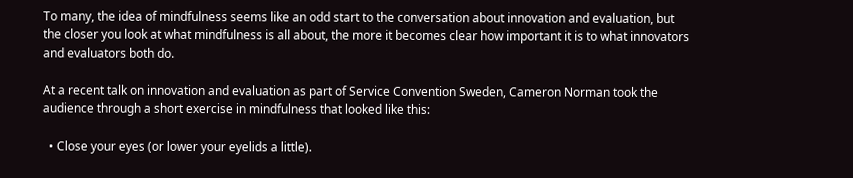To many, the idea of mindfulness seems like an odd start to the conversation about innovation and evaluation, but the closer you look at what mindfulness is all about, the more it becomes clear how important it is to what innovators and evaluators both do.

At a recent talk on innovation and evaluation as part of Service Convention Sweden, Cameron Norman took the audience through a short exercise in mindfulness that looked like this:

  • Close your eyes (or lower your eyelids a little).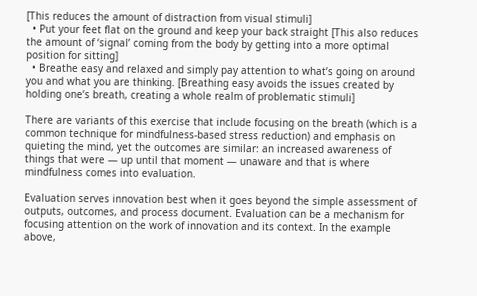[This reduces the amount of distraction from visual stimuli]
  • Put your feet flat on the ground and keep your back straight [This also reduces the amount of ‘signal’ coming from the body by getting into a more optimal position for sitting]
  • Breathe easy and relaxed and simply pay attention to what’s going on around you and what you are thinking. [Breathing easy avoids the issues created by holding one’s breath, creating a whole realm of problematic stimuli]

There are variants of this exercise that include focusing on the breath (which is a common technique for mindfulness-based stress reduction) and emphasis on quieting the mind, yet the outcomes are similar: an increased awareness of things that were — up until that moment — unaware and that is where mindfulness comes into evaluation.

Evaluation serves innovation best when it goes beyond the simple assessment of outputs, outcomes, and process document. Evaluation can be a mechanism for focusing attention on the work of innovation and its context. In the example above,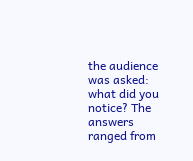the audience was asked: what did you notice? The answers ranged from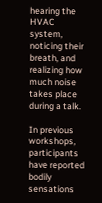hearing the HVAC system, noticing their breath, and realizing how much noise takes place during a talk.

In previous workshops, participants have reported bodily sensations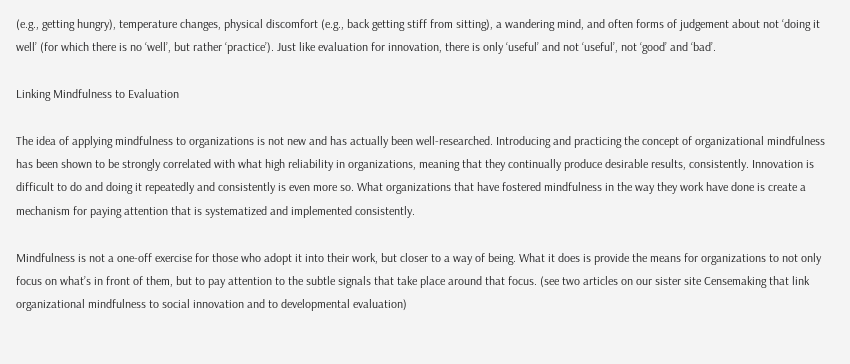(e.g., getting hungry), temperature changes, physical discomfort (e.g., back getting stiff from sitting), a wandering mind, and often forms of judgement about not ‘doing it well’ (for which there is no ‘well’, but rather ‘practice’). Just like evaluation for innovation, there is only ‘useful’ and not ‘useful’, not ‘good’ and ‘bad’.

Linking Mindfulness to Evaluation

The idea of applying mindfulness to organizations is not new and has actually been well-researched. Introducing and practicing the concept of organizational mindfulness has been shown to be strongly correlated with what high reliability in organizations, meaning that they continually produce desirable results, consistently. Innovation is difficult to do and doing it repeatedly and consistently is even more so. What organizations that have fostered mindfulness in the way they work have done is create a mechanism for paying attention that is systematized and implemented consistently.

Mindfulness is not a one-off exercise for those who adopt it into their work, but closer to a way of being. What it does is provide the means for organizations to not only focus on what’s in front of them, but to pay attention to the subtle signals that take place around that focus. (see two articles on our sister site Censemaking that link organizational mindfulness to social innovation and to developmental evaluation)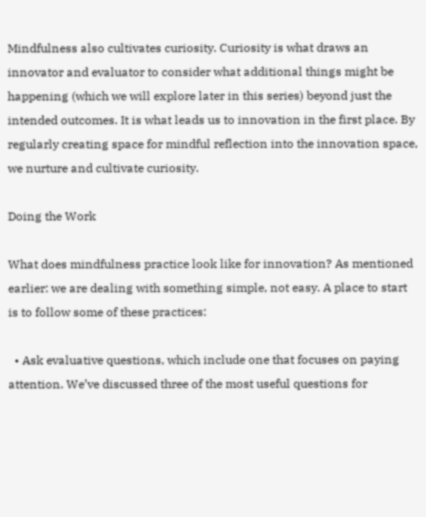Mindfulness also cultivates curiosity. Curiosity is what draws an innovator and evaluator to consider what additional things might be happening (which we will explore later in this series) beyond just the intended outcomes. It is what leads us to innovation in the first place. By regularly creating space for mindful reflection into the innovation space, we nurture and cultivate curiosity.

Doing the Work

What does mindfulness practice look like for innovation? As mentioned earlier: we are dealing with something simple, not easy. A place to start is to follow some of these practices:

  • Ask evaluative questions, which include one that focuses on paying attention. We’ve discussed three of the most useful questions for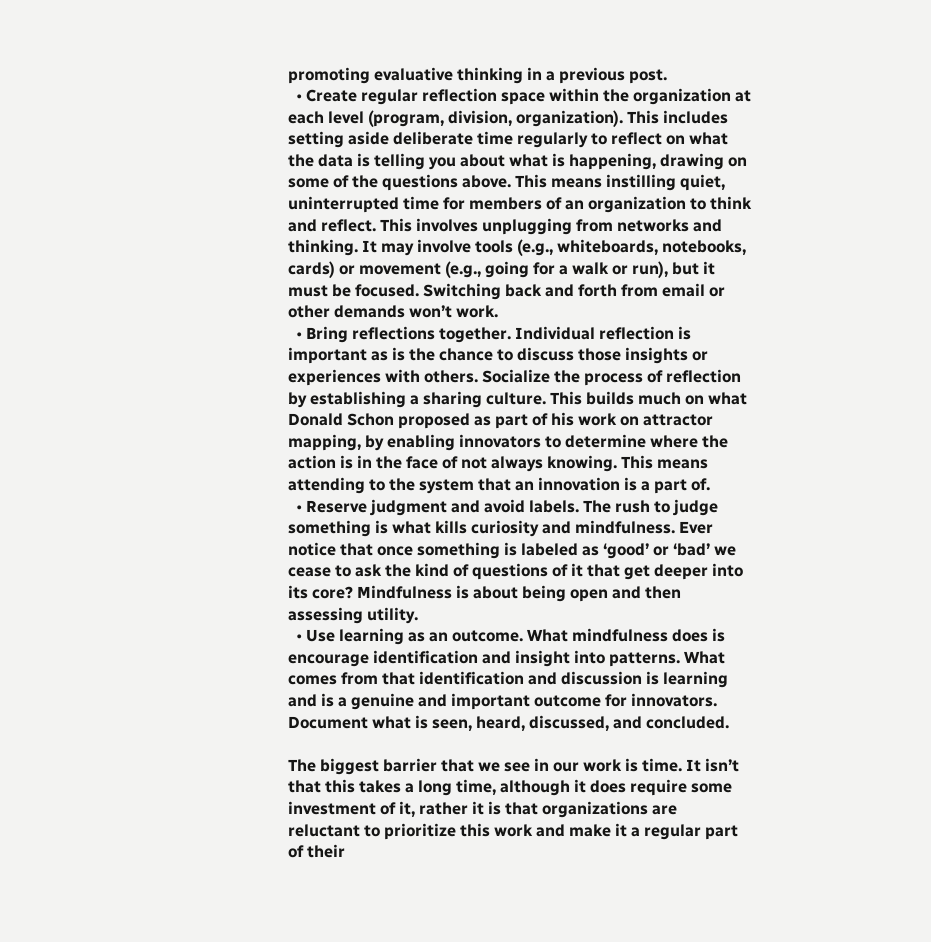promoting evaluative thinking in a previous post.
  • Create regular reflection space within the organization at each level (program, division, organization). This includes setting aside deliberate time regularly to reflect on what the data is telling you about what is happening, drawing on some of the questions above. This means instilling quiet, uninterrupted time for members of an organization to think and reflect. This involves unplugging from networks and thinking. It may involve tools (e.g., whiteboards, notebooks, cards) or movement (e.g., going for a walk or run), but it must be focused. Switching back and forth from email or other demands won’t work.
  • Bring reflections together. Individual reflection is important as is the chance to discuss those insights or experiences with others. Socialize the process of reflection by establishing a sharing culture. This builds much on what Donald Schon proposed as part of his work on attractor mapping, by enabling innovators to determine where the action is in the face of not always knowing. This means attending to the system that an innovation is a part of.
  • Reserve judgment and avoid labels. The rush to judge something is what kills curiosity and mindfulness. Ever notice that once something is labeled as ‘good’ or ‘bad’ we cease to ask the kind of questions of it that get deeper into its core? Mindfulness is about being open and then assessing utility.
  • Use learning as an outcome. What mindfulness does is encourage identification and insight into patterns. What comes from that identification and discussion is learning and is a genuine and important outcome for innovators. Document what is seen, heard, discussed, and concluded.

The biggest barrier that we see in our work is time. It isn’t that this takes a long time, although it does require some investment of it, rather it is that organizations are reluctant to prioritize this work and make it a regular part of their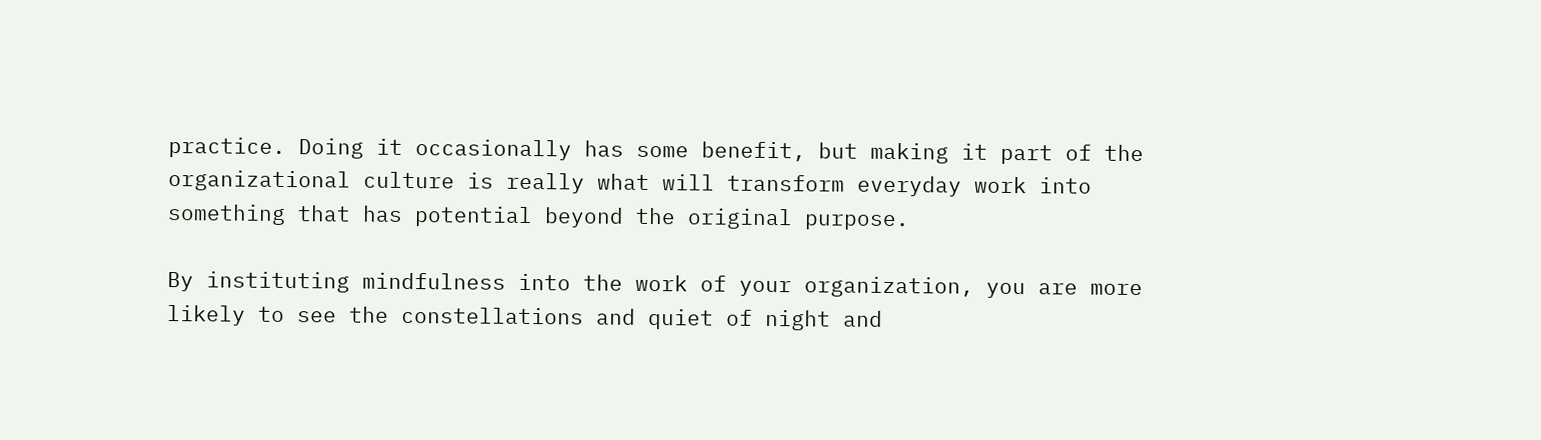practice. Doing it occasionally has some benefit, but making it part of the organizational culture is really what will transform everyday work into something that has potential beyond the original purpose.

By instituting mindfulness into the work of your organization, you are more likely to see the constellations and quiet of night and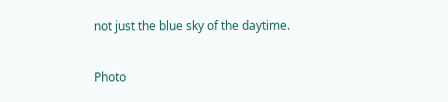not just the blue sky of the daytime.

Photo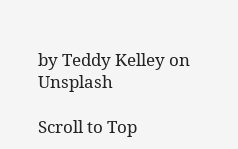by Teddy Kelley on Unsplash

Scroll to Top